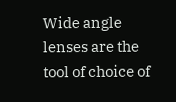Wide angle lenses are the tool of choice of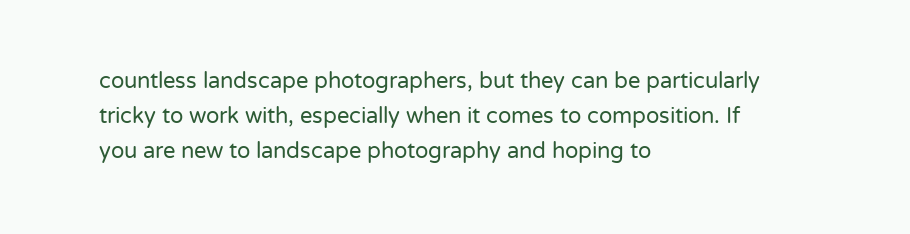countless landscape photographers, but they can be particularly tricky to work with, especially when it comes to composition. If you are new to landscape photography and hoping to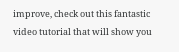improve, check out this fantastic video tutorial that will show you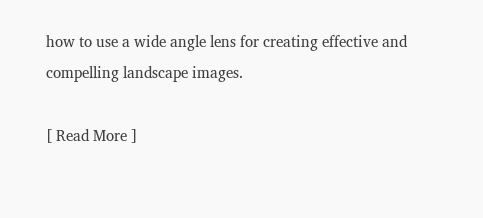how to use a wide angle lens for creating effective and compelling landscape images.

[ Read More ]